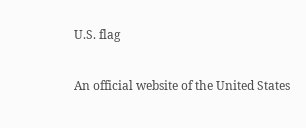U.S. flag

An official website of the United States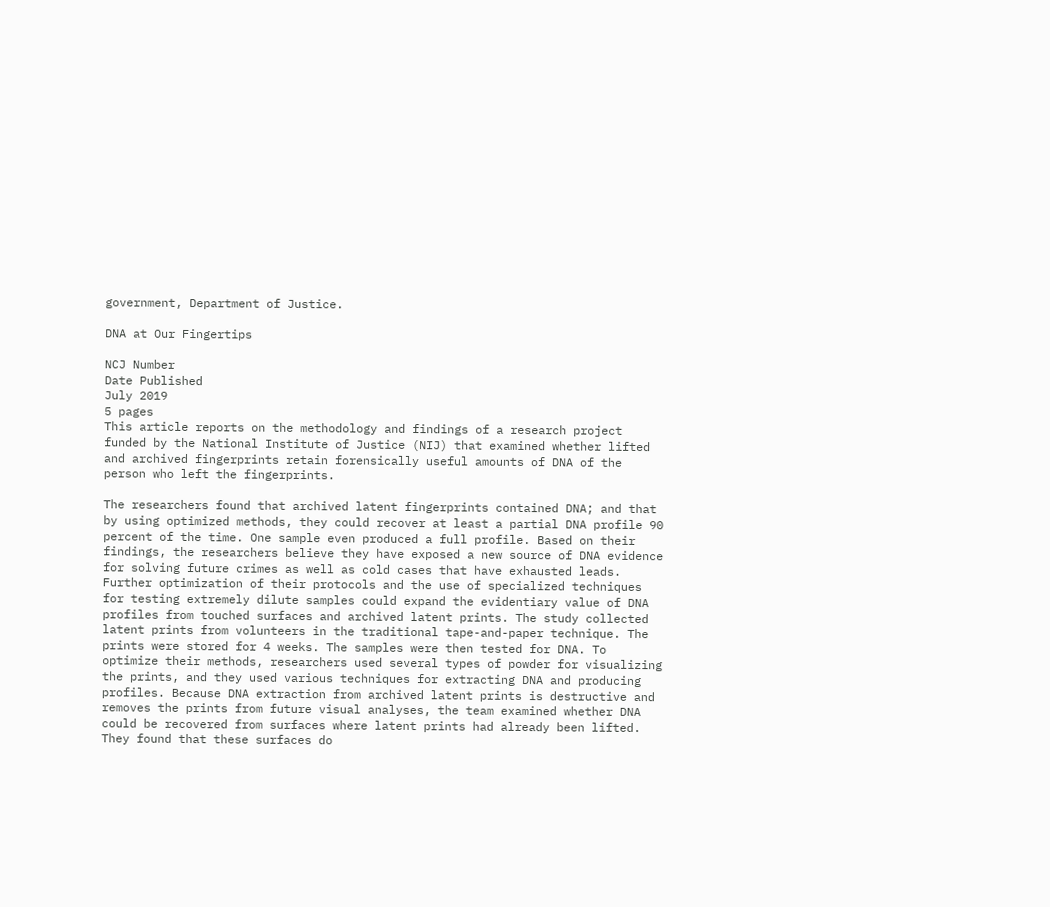government, Department of Justice.

DNA at Our Fingertips

NCJ Number
Date Published
July 2019
5 pages
This article reports on the methodology and findings of a research project funded by the National Institute of Justice (NIJ) that examined whether lifted and archived fingerprints retain forensically useful amounts of DNA of the person who left the fingerprints.

The researchers found that archived latent fingerprints contained DNA; and that by using optimized methods, they could recover at least a partial DNA profile 90 percent of the time. One sample even produced a full profile. Based on their findings, the researchers believe they have exposed a new source of DNA evidence for solving future crimes as well as cold cases that have exhausted leads. Further optimization of their protocols and the use of specialized techniques for testing extremely dilute samples could expand the evidentiary value of DNA profiles from touched surfaces and archived latent prints. The study collected latent prints from volunteers in the traditional tape-and-paper technique. The prints were stored for 4 weeks. The samples were then tested for DNA. To optimize their methods, researchers used several types of powder for visualizing the prints, and they used various techniques for extracting DNA and producing profiles. Because DNA extraction from archived latent prints is destructive and removes the prints from future visual analyses, the team examined whether DNA could be recovered from surfaces where latent prints had already been lifted. They found that these surfaces do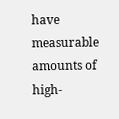have measurable amounts of high-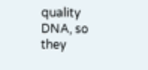quality DNA, so they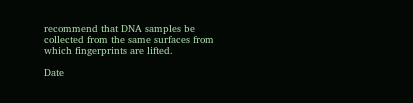recommend that DNA samples be collected from the same surfaces from which fingerprints are lifted.

Date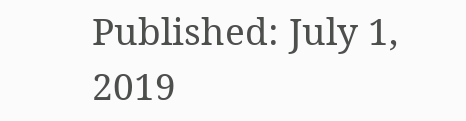Published: July 1, 2019